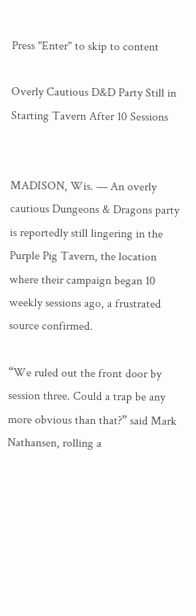Press "Enter" to skip to content

Overly Cautious D&D Party Still in Starting Tavern After 10 Sessions


MADISON, Wis. — An overly cautious Dungeons & Dragons party is reportedly still lingering in the Purple Pig Tavern, the location where their campaign began 10 weekly sessions ago, a frustrated source confirmed.

“We ruled out the front door by session three. Could a trap be any more obvious than that?” said Mark Nathansen, rolling a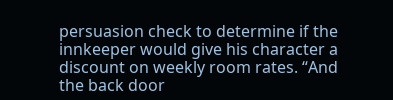persuasion check to determine if the innkeeper would give his character a discount on weekly room rates. “And the back door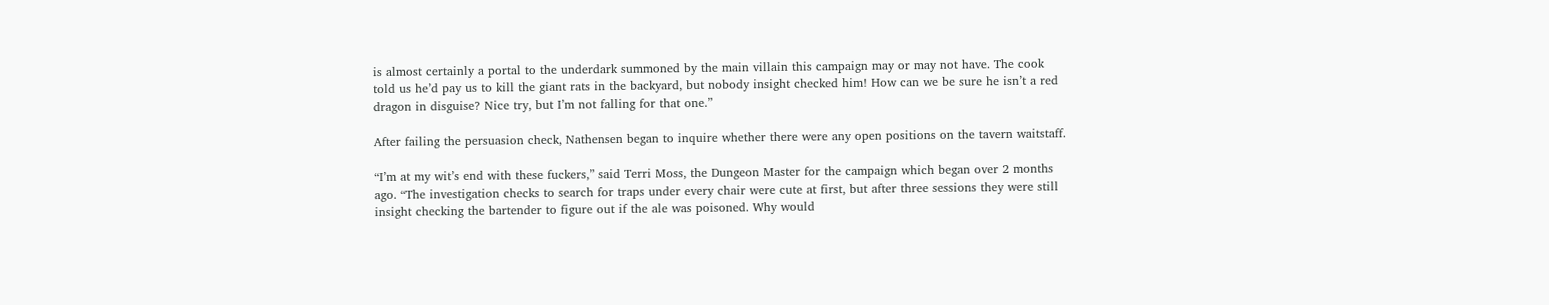is almost certainly a portal to the underdark summoned by the main villain this campaign may or may not have. The cook told us he’d pay us to kill the giant rats in the backyard, but nobody insight checked him! How can we be sure he isn’t a red dragon in disguise? Nice try, but I’m not falling for that one.”

After failing the persuasion check, Nathensen began to inquire whether there were any open positions on the tavern waitstaff.

“I’m at my wit’s end with these fuckers,” said Terri Moss, the Dungeon Master for the campaign which began over 2 months ago. “The investigation checks to search for traps under every chair were cute at first, but after three sessions they were still insight checking the bartender to figure out if the ale was poisoned. Why would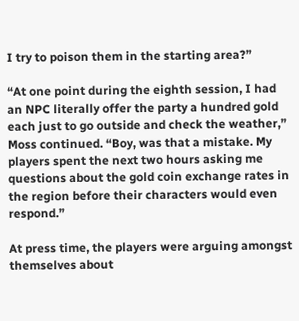I try to poison them in the starting area?”

“At one point during the eighth session, I had an NPC literally offer the party a hundred gold each just to go outside and check the weather,” Moss continued. “Boy, was that a mistake. My players spent the next two hours asking me questions about the gold coin exchange rates in the region before their characters would even respond.”

At press time, the players were arguing amongst themselves about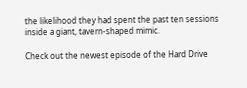the likelihood they had spent the past ten sessions inside a giant, tavern-shaped mimic.

Check out the newest episode of the Hard Drive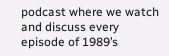podcast where we watch and discuss every episode of 1989’s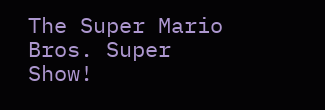The Super Mario Bros. Super Show!